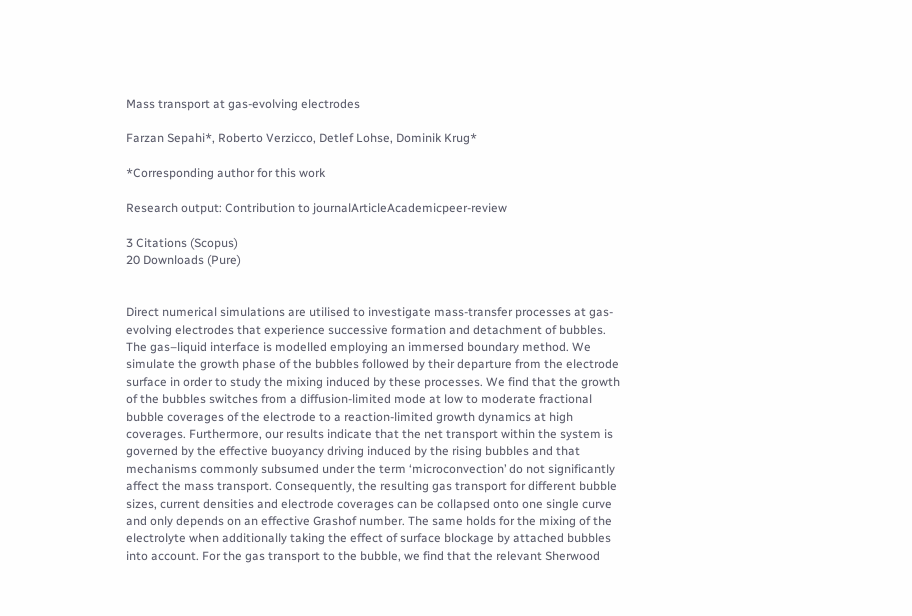Mass transport at gas-evolving electrodes

Farzan Sepahi*, Roberto Verzicco, Detlef Lohse, Dominik Krug*

*Corresponding author for this work

Research output: Contribution to journalArticleAcademicpeer-review

3 Citations (Scopus)
20 Downloads (Pure)


Direct numerical simulations are utilised to investigate mass-transfer processes at gas-evolving electrodes that experience successive formation and detachment of bubbles. The gas–liquid interface is modelled employing an immersed boundary method. We simulate the growth phase of the bubbles followed by their departure from the electrode surface in order to study the mixing induced by these processes. We find that the growth of the bubbles switches from a diffusion-limited mode at low to moderate fractional bubble coverages of the electrode to a reaction-limited growth dynamics at high coverages. Furthermore, our results indicate that the net transport within the system is governed by the effective buoyancy driving induced by the rising bubbles and that mechanisms commonly subsumed under the term ‘microconvection’ do not significantly affect the mass transport. Consequently, the resulting gas transport for different bubble sizes, current densities and electrode coverages can be collapsed onto one single curve and only depends on an effective Grashof number. The same holds for the mixing of the electrolyte when additionally taking the effect of surface blockage by attached bubbles into account. For the gas transport to the bubble, we find that the relevant Sherwood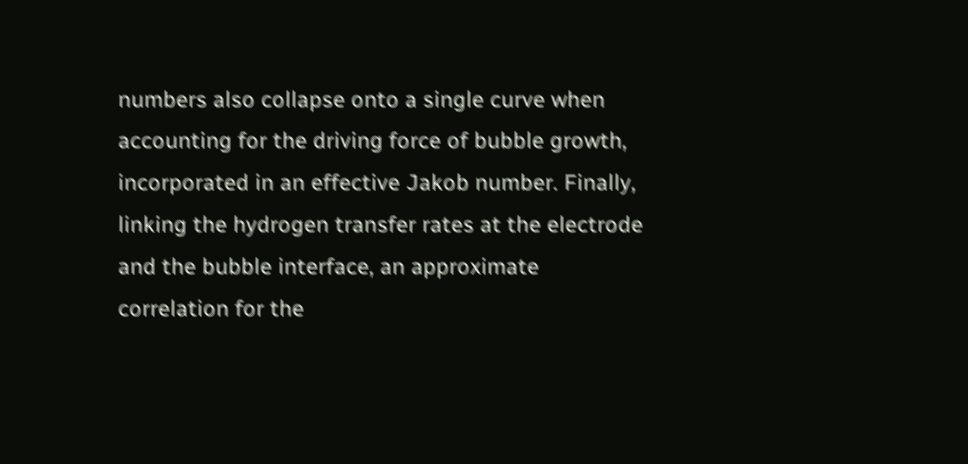numbers also collapse onto a single curve when accounting for the driving force of bubble growth, incorporated in an effective Jakob number. Finally, linking the hydrogen transfer rates at the electrode and the bubble interface, an approximate correlation for the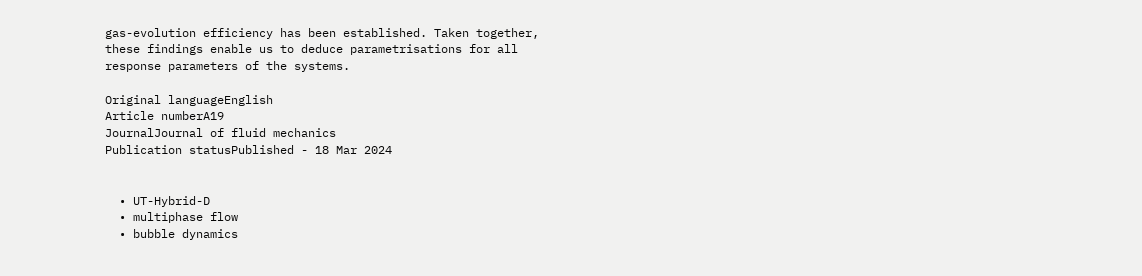gas-evolution efficiency has been established. Taken together, these findings enable us to deduce parametrisations for all response parameters of the systems.

Original languageEnglish
Article numberA19
JournalJournal of fluid mechanics
Publication statusPublished - 18 Mar 2024


  • UT-Hybrid-D
  • multiphase flow
  • bubble dynamics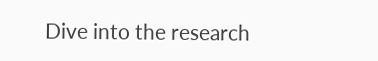Dive into the research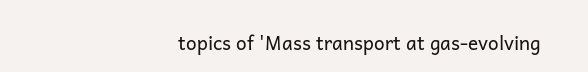topics of 'Mass transport at gas-evolving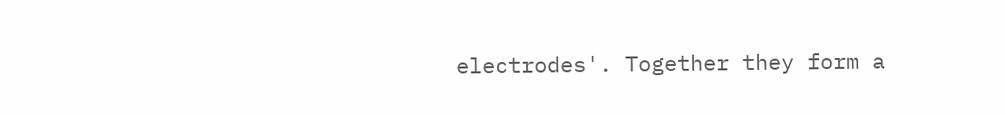electrodes'. Together they form a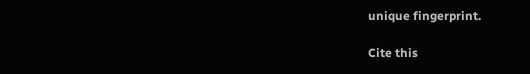unique fingerprint.

Cite this